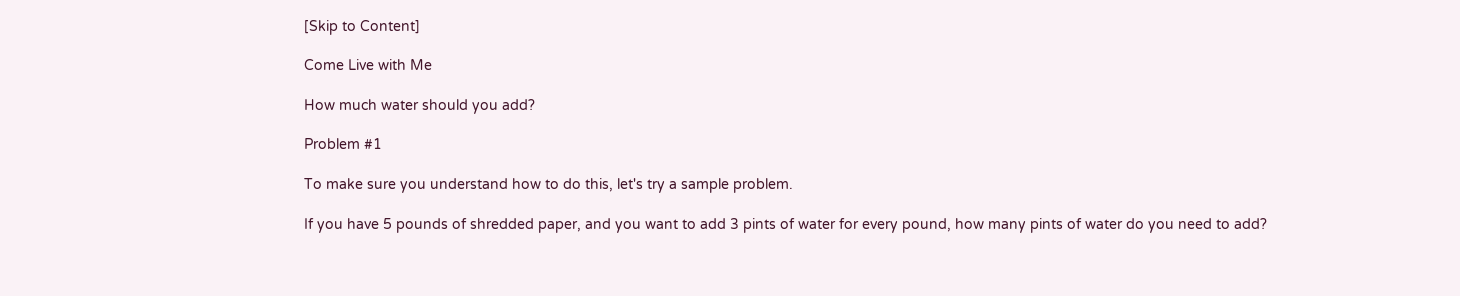[Skip to Content]

Come Live with Me

How much water should you add?

Problem #1

To make sure you understand how to do this, let's try a sample problem.

If you have 5 pounds of shredded paper, and you want to add 3 pints of water for every pound, how many pints of water do you need to add?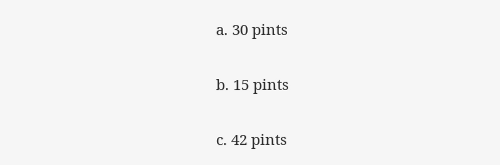a. 30 pints

b. 15 pints

c. 42 pints